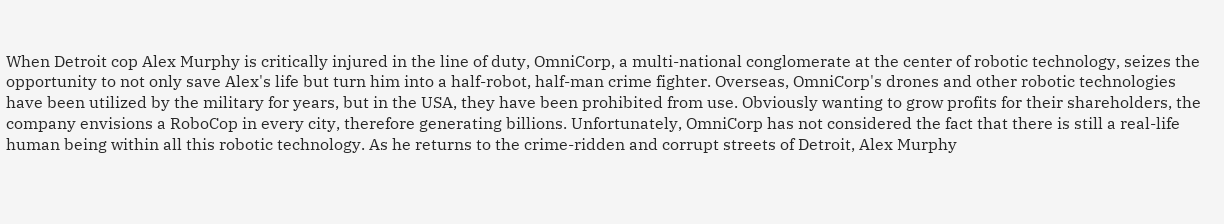When Detroit cop Alex Murphy is critically injured in the line of duty, OmniCorp, a multi-national conglomerate at the center of robotic technology, seizes the opportunity to not only save Alex's life but turn him into a half-robot, half-man crime fighter. Overseas, OmniCorp's drones and other robotic technologies have been utilized by the military for years, but in the USA, they have been prohibited from use. Obviously wanting to grow profits for their shareholders, the company envisions a RoboCop in every city, therefore generating billions. Unfortunately, OmniCorp has not considered the fact that there is still a real-life human being within all this robotic technology. As he returns to the crime-ridden and corrupt streets of Detroit, Alex Murphy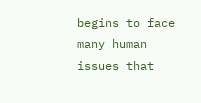begins to face many human issues that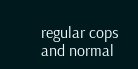regular cops and normal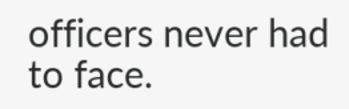officers never had to face.